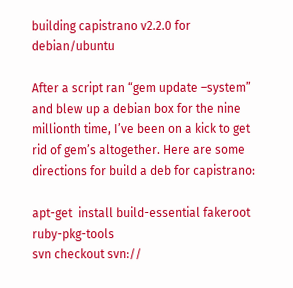building capistrano v2.2.0 for debian/ubuntu

After a script ran “gem update –system” and blew up a debian box for the nine millionth time, I’ve been on a kick to get rid of gem’s altogether. Here are some directions for build a deb for capistrano:

apt-get  install build-essential fakeroot ruby-pkg-tools
svn checkout svn://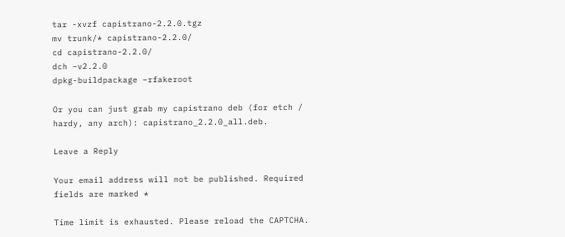tar -xvzf capistrano-2.2.0.tgz
mv trunk/* capistrano-2.2.0/
cd capistrano-2.2.0/
dch –v2.2.0
dpkg-buildpackage –rfakeroot

Or you can just grab my capistrano deb (for etch / hardy, any arch): capistrano_2.2.0_all.deb.

Leave a Reply

Your email address will not be published. Required fields are marked *

Time limit is exhausted. Please reload the CAPTCHA.